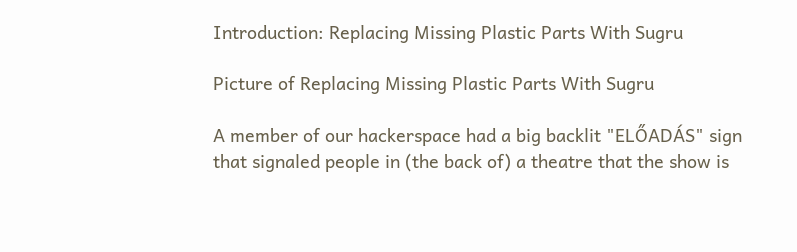Introduction: Replacing Missing Plastic Parts With Sugru

Picture of Replacing Missing Plastic Parts With Sugru

A member of our hackerspace had a big backlit "ELŐADÁS" sign that signaled people in (the back of) a theatre that the show is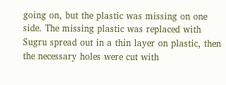going on, but the plastic was missing on one side. The missing plastic was replaced with Sugru spread out in a thin layer on plastic, then the necessary holes were cut with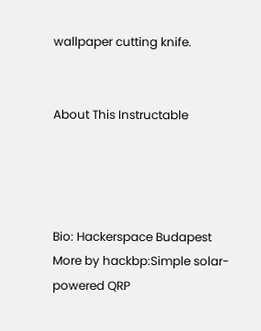wallpaper cutting knife.


About This Instructable




Bio: Hackerspace Budapest
More by hackbp:Simple solar-powered QRP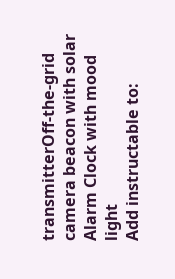transmitterOff-the-grid camera beacon with solar Alarm Clock with mood light
Add instructable to: